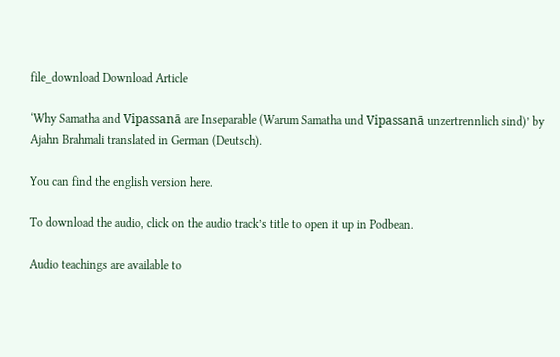file_download Download Article

‘Why Samatha and Vipassanā are Inseparable (Warum Samatha und Vipassanā unzertrennlich sind)’ by Ajahn Brahmali translated in German (Deutsch).

You can find the english version here.

To download the audio, click on the audio track’s title to open it up in Podbean.

Audio teachings are available to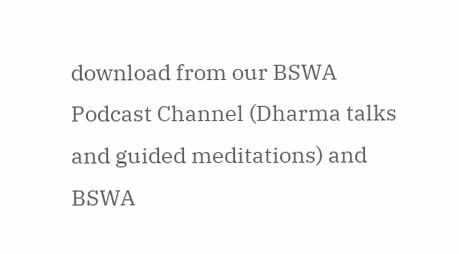download from our BSWA Podcast Channel (Dharma talks and guided meditations) and BSWA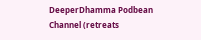DeeperDhamma Podbean Channel (retreats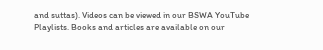and suttas). Videos can be viewed in our BSWA YouTube Playlists. Books and articles are available on our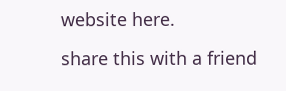website here.

share this with a friend